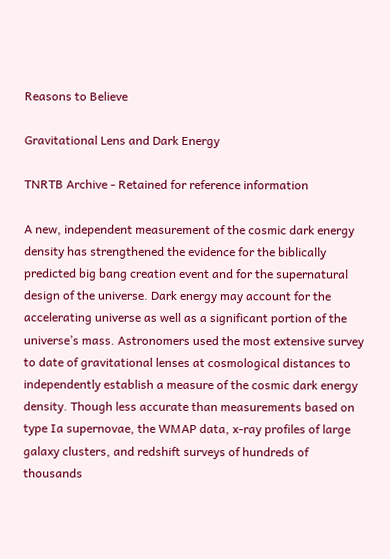Reasons to Believe

Gravitational Lens and Dark Energy

TNRTB Archive - Retained for reference information

A new, independent measurement of the cosmic dark energy density has strengthened the evidence for the biblically predicted big bang creation event and for the supernatural design of the universe. Dark energy may account for the accelerating universe as well as a significant portion of the universe’s mass. Astronomers used the most extensive survey to date of gravitational lenses at cosmological distances to independently establish a measure of the cosmic dark energy density. Though less accurate than measurements based on type Ia supernovae, the WMAP data, x-ray profiles of large galaxy clusters, and redshift surveys of hundreds of thousands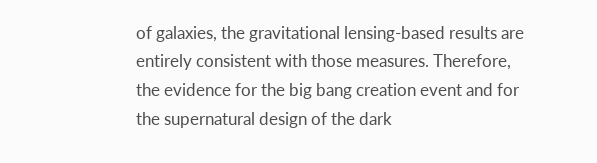of galaxies, the gravitational lensing-based results are entirely consistent with those measures. Therefore, the evidence for the big bang creation event and for the supernatural design of the dark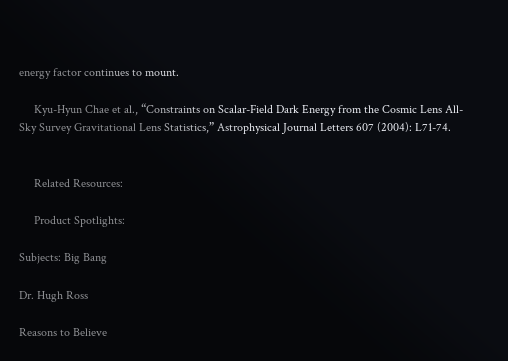energy factor continues to mount.

     Kyu-Hyun Chae et al., “Constraints on Scalar-Field Dark Energy from the Cosmic Lens All-Sky Survey Gravitational Lens Statistics,” Astrophysical Journal Letters 607 (2004): L71-74.


     Related Resources:

     Product Spotlights:

Subjects: Big Bang

Dr. Hugh Ross

Reasons to Believe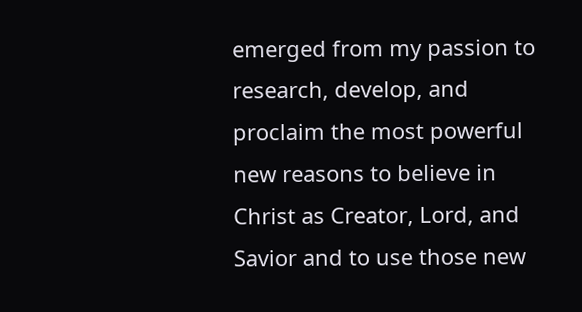emerged from my passion to research, develop, and proclaim the most powerful new reasons to believe in Christ as Creator, Lord, and Savior and to use those new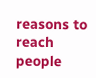reasons to reach people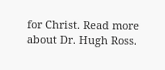for Christ. Read more about Dr. Hugh Ross.